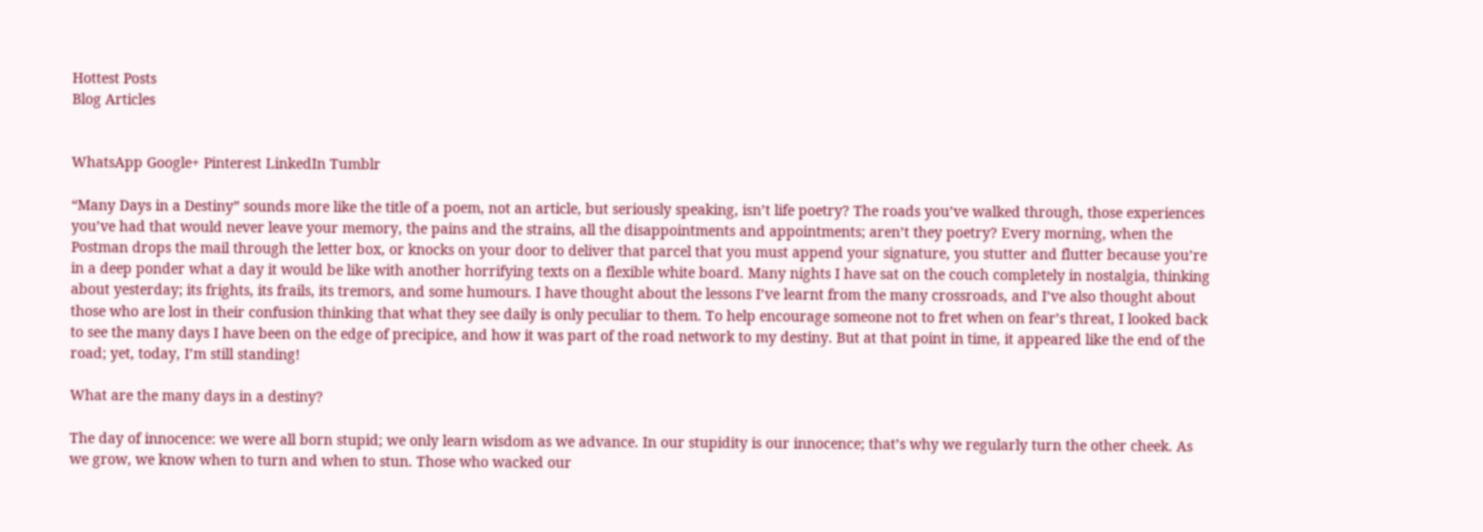Hottest Posts
Blog Articles


WhatsApp Google+ Pinterest LinkedIn Tumblr

“Many Days in a Destiny” sounds more like the title of a poem, not an article, but seriously speaking, isn’t life poetry? The roads you’ve walked through, those experiences you’ve had that would never leave your memory, the pains and the strains, all the disappointments and appointments; aren’t they poetry? Every morning, when the Postman drops the mail through the letter box, or knocks on your door to deliver that parcel that you must append your signature, you stutter and flutter because you’re in a deep ponder what a day it would be like with another horrifying texts on a flexible white board. Many nights I have sat on the couch completely in nostalgia, thinking about yesterday; its frights, its frails, its tremors, and some humours. I have thought about the lessons I’ve learnt from the many crossroads, and I’ve also thought about those who are lost in their confusion thinking that what they see daily is only peculiar to them. To help encourage someone not to fret when on fear’s threat, I looked back to see the many days I have been on the edge of precipice, and how it was part of the road network to my destiny. But at that point in time, it appeared like the end of the road; yet, today, I’m still standing!

What are the many days in a destiny?

The day of innocence: we were all born stupid; we only learn wisdom as we advance. In our stupidity is our innocence; that’s why we regularly turn the other cheek. As we grow, we know when to turn and when to stun. Those who wacked our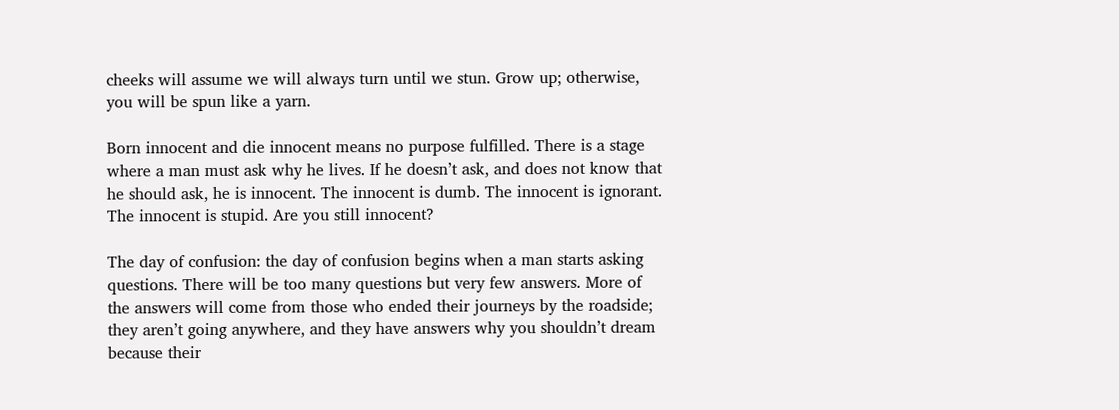cheeks will assume we will always turn until we stun. Grow up; otherwise, you will be spun like a yarn.

Born innocent and die innocent means no purpose fulfilled. There is a stage where a man must ask why he lives. If he doesn’t ask, and does not know that he should ask, he is innocent. The innocent is dumb. The innocent is ignorant. The innocent is stupid. Are you still innocent?

The day of confusion: the day of confusion begins when a man starts asking questions. There will be too many questions but very few answers. More of the answers will come from those who ended their journeys by the roadside; they aren’t going anywhere, and they have answers why you shouldn’t dream because their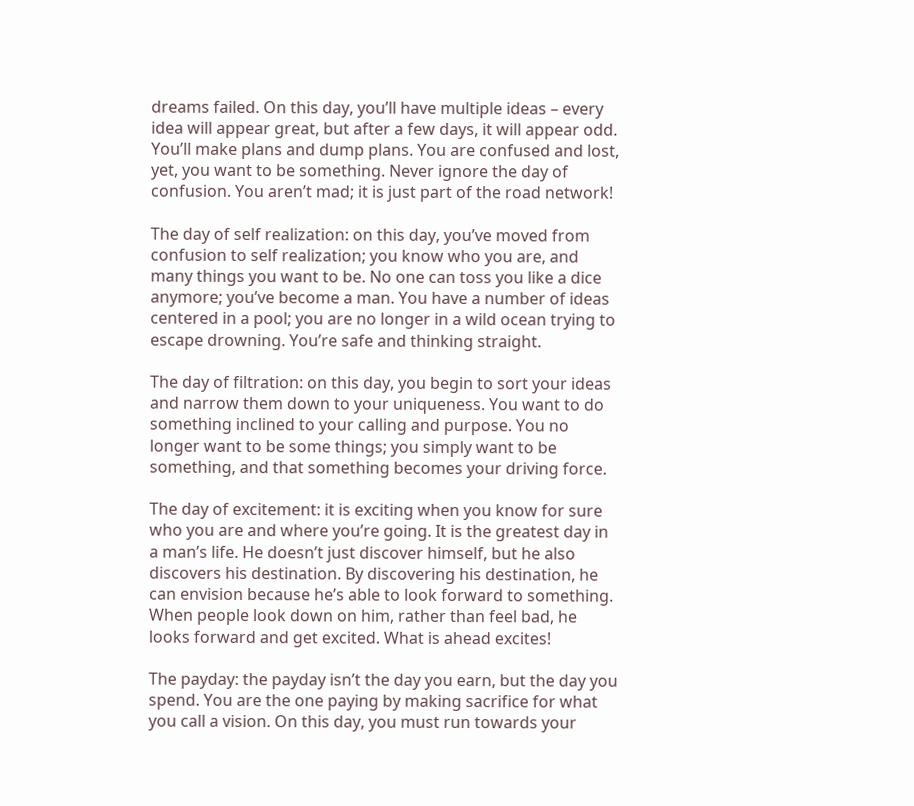dreams failed. On this day, you’ll have multiple ideas – every idea will appear great, but after a few days, it will appear odd. You’ll make plans and dump plans. You are confused and lost, yet, you want to be something. Never ignore the day of confusion. You aren’t mad; it is just part of the road network!

The day of self realization: on this day, you’ve moved from confusion to self realization; you know who you are, and many things you want to be. No one can toss you like a dice anymore; you’ve become a man. You have a number of ideas centered in a pool; you are no longer in a wild ocean trying to escape drowning. You’re safe and thinking straight.

The day of filtration: on this day, you begin to sort your ideas and narrow them down to your uniqueness. You want to do something inclined to your calling and purpose. You no longer want to be some things; you simply want to be something, and that something becomes your driving force.

The day of excitement: it is exciting when you know for sure who you are and where you’re going. It is the greatest day in a man’s life. He doesn’t just discover himself, but he also discovers his destination. By discovering his destination, he can envision because he’s able to look forward to something. When people look down on him, rather than feel bad, he looks forward and get excited. What is ahead excites!

The payday: the payday isn’t the day you earn, but the day you spend. You are the one paying by making sacrifice for what you call a vision. On this day, you must run towards your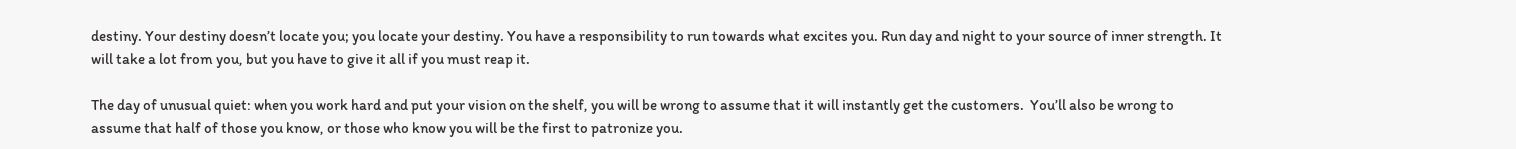destiny. Your destiny doesn’t locate you; you locate your destiny. You have a responsibility to run towards what excites you. Run day and night to your source of inner strength. It will take a lot from you, but you have to give it all if you must reap it.

The day of unusual quiet: when you work hard and put your vision on the shelf, you will be wrong to assume that it will instantly get the customers.  You’ll also be wrong to assume that half of those you know, or those who know you will be the first to patronize you.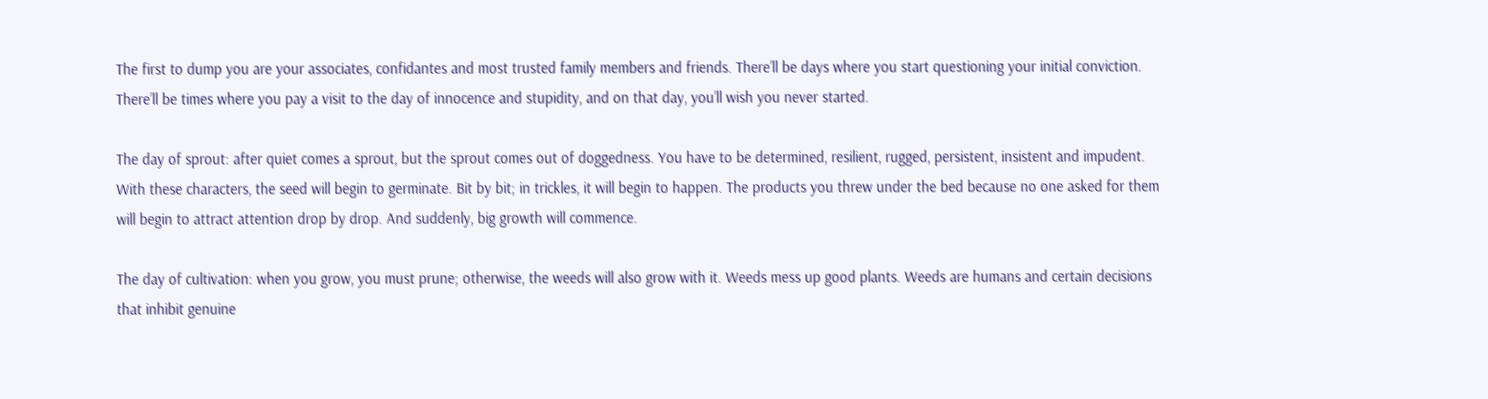The first to dump you are your associates, confidantes and most trusted family members and friends. There’ll be days where you start questioning your initial conviction. There’ll be times where you pay a visit to the day of innocence and stupidity, and on that day, you’ll wish you never started.

The day of sprout: after quiet comes a sprout, but the sprout comes out of doggedness. You have to be determined, resilient, rugged, persistent, insistent and impudent. With these characters, the seed will begin to germinate. Bit by bit; in trickles, it will begin to happen. The products you threw under the bed because no one asked for them will begin to attract attention drop by drop. And suddenly, big growth will commence.

The day of cultivation: when you grow, you must prune; otherwise, the weeds will also grow with it. Weeds mess up good plants. Weeds are humans and certain decisions that inhibit genuine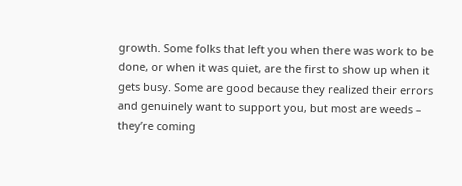growth. Some folks that left you when there was work to be done, or when it was quiet, are the first to show up when it gets busy. Some are good because they realized their errors and genuinely want to support you, but most are weeds – they’re coming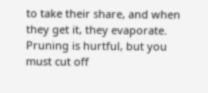to take their share, and when they get it, they evaporate. Pruning is hurtful, but you must cut off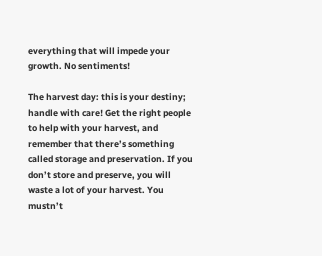everything that will impede your growth. No sentiments!

The harvest day: this is your destiny; handle with care! Get the right people to help with your harvest, and remember that there’s something called storage and preservation. If you don’t store and preserve, you will waste a lot of your harvest. You mustn’t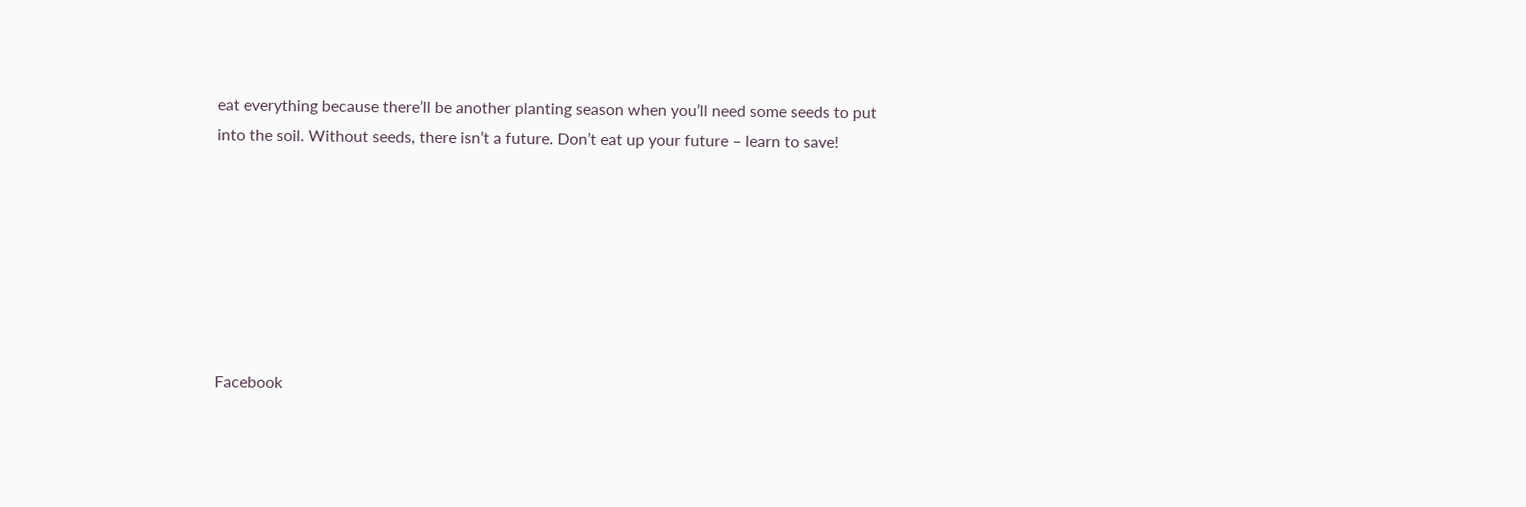eat everything because there’ll be another planting season when you’ll need some seeds to put into the soil. Without seeds, there isn’t a future. Don’t eat up your future – learn to save!







Facebook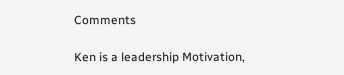Comments

Ken is a leadership Motivation,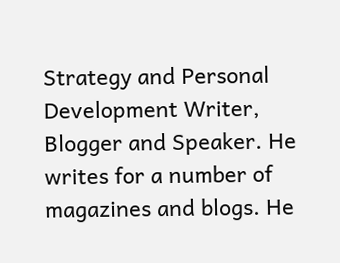Strategy and Personal Development Writer, Blogger and Speaker. He writes for a number of magazines and blogs. He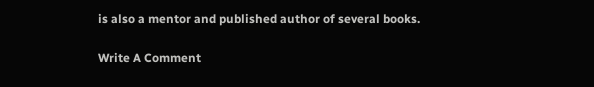is also a mentor and published author of several books.

Write A Comment